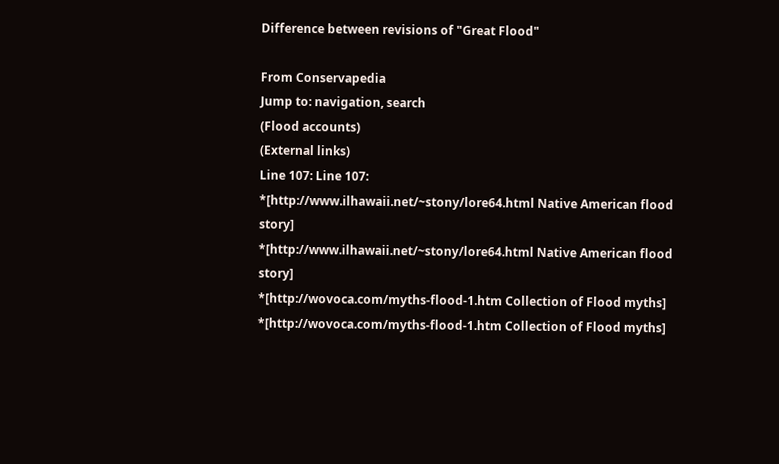Difference between revisions of "Great Flood"

From Conservapedia
Jump to: navigation, search
(Flood accounts)
(External links)
Line 107: Line 107:
*[http://www.ilhawaii.net/~stony/lore64.html Native American flood story]
*[http://www.ilhawaii.net/~stony/lore64.html Native American flood story]
*[http://wovoca.com/myths-flood-1.htm Collection of Flood myths]
*[http://wovoca.com/myths-flood-1.htm Collection of Flood myths]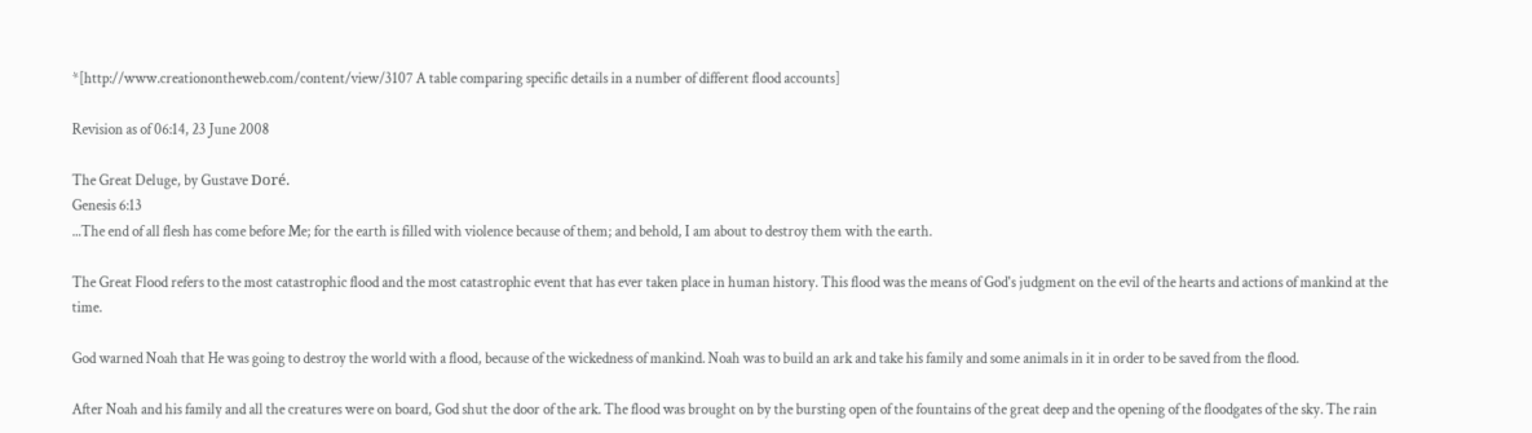*[http://www.creationontheweb.com/content/view/3107 A table comparing specific details in a number of different flood accounts]

Revision as of 06:14, 23 June 2008

The Great Deluge, by Gustave Doré.
Genesis 6:13
...The end of all flesh has come before Me; for the earth is filled with violence because of them; and behold, I am about to destroy them with the earth.

The Great Flood refers to the most catastrophic flood and the most catastrophic event that has ever taken place in human history. This flood was the means of God's judgment on the evil of the hearts and actions of mankind at the time.

God warned Noah that He was going to destroy the world with a flood, because of the wickedness of mankind. Noah was to build an ark and take his family and some animals in it in order to be saved from the flood.

After Noah and his family and all the creatures were on board, God shut the door of the ark. The flood was brought on by the bursting open of the fountains of the great deep and the opening of the floodgates of the sky. The rain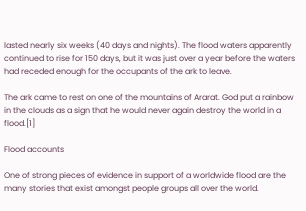lasted nearly six weeks (40 days and nights). The flood waters apparently continued to rise for 150 days, but it was just over a year before the waters had receded enough for the occupants of the ark to leave.

The ark came to rest on one of the mountains of Ararat. God put a rainbow in the clouds as a sign that he would never again destroy the world in a flood.[1]

Flood accounts

One of strong pieces of evidence in support of a worldwide flood are the many stories that exist amongst people groups all over the world.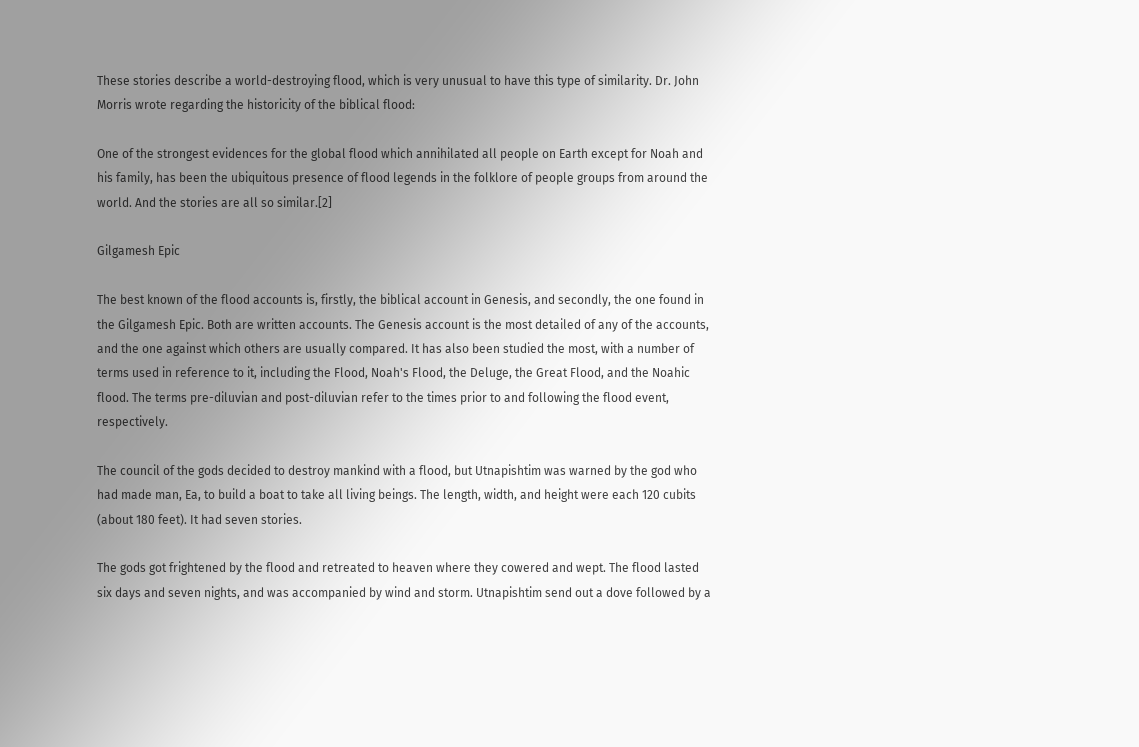These stories describe a world-destroying flood, which is very unusual to have this type of similarity. Dr. John Morris wrote regarding the historicity of the biblical flood:

One of the strongest evidences for the global flood which annihilated all people on Earth except for Noah and his family, has been the ubiquitous presence of flood legends in the folklore of people groups from around the world. And the stories are all so similar.[2]

Gilgamesh Epic

The best known of the flood accounts is, firstly, the biblical account in Genesis, and secondly, the one found in the Gilgamesh Epic. Both are written accounts. The Genesis account is the most detailed of any of the accounts, and the one against which others are usually compared. It has also been studied the most, with a number of terms used in reference to it, including the Flood, Noah's Flood, the Deluge, the Great Flood, and the Noahic flood. The terms pre-diluvian and post-diluvian refer to the times prior to and following the flood event, respectively.

The council of the gods decided to destroy mankind with a flood, but Utnapishtim was warned by the god who had made man, Ea, to build a boat to take all living beings. The length, width, and height were each 120 cubits (about 180 feet). It had seven stories.

The gods got frightened by the flood and retreated to heaven where they cowered and wept. The flood lasted six days and seven nights, and was accompanied by wind and storm. Utnapishtim send out a dove followed by a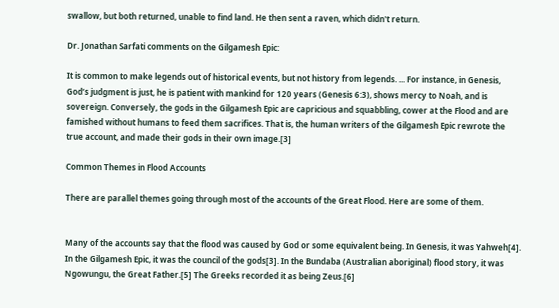swallow, but both returned, unable to find land. He then sent a raven, which didn't return.

Dr. Jonathan Sarfati comments on the Gilgamesh Epic:

It is common to make legends out of historical events, but not history from legends. ... For instance, in Genesis, God’s judgment is just, he is patient with mankind for 120 years (Genesis 6:3), shows mercy to Noah, and is sovereign. Conversely, the gods in the Gilgamesh Epic are capricious and squabbling, cower at the Flood and are famished without humans to feed them sacrifices. That is, the human writers of the Gilgamesh Epic rewrote the true account, and made their gods in their own image.[3]

Common Themes in Flood Accounts

There are parallel themes going through most of the accounts of the Great Flood. Here are some of them.


Many of the accounts say that the flood was caused by God or some equivalent being. In Genesis, it was Yahweh[4]. In the Gilgamesh Epic, it was the council of the gods[3]. In the Bundaba (Australian aboriginal) flood story, it was Ngowungu, the Great Father.[5] The Greeks recorded it as being Zeus.[6]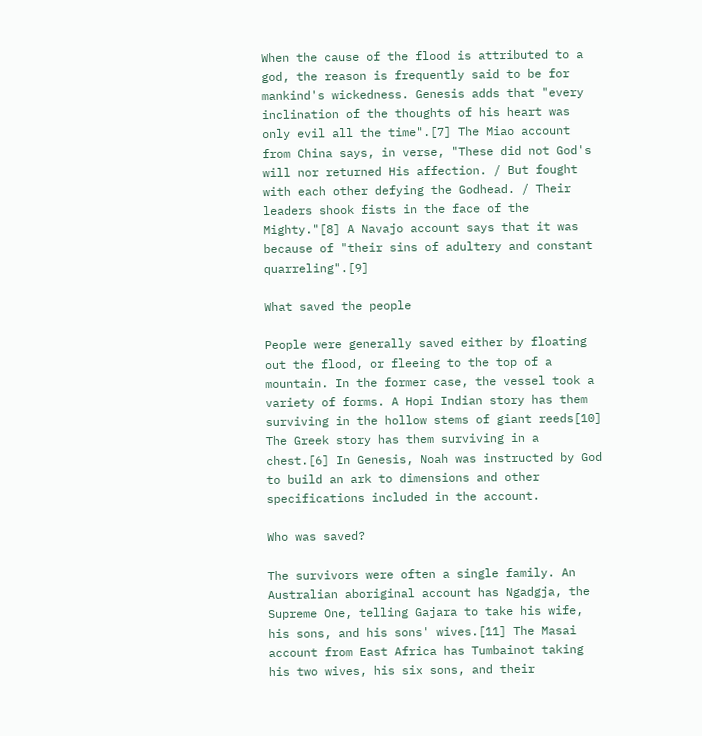When the cause of the flood is attributed to a god, the reason is frequently said to be for mankind's wickedness. Genesis adds that "every inclination of the thoughts of his heart was only evil all the time".[7] The Miao account from China says, in verse, "These did not God's will nor returned His affection. / But fought with each other defying the Godhead. / Their leaders shook fists in the face of the Mighty."[8] A Navajo account says that it was because of "their sins of adultery and constant quarreling".[9]

What saved the people

People were generally saved either by floating out the flood, or fleeing to the top of a mountain. In the former case, the vessel took a variety of forms. A Hopi Indian story has them surviving in the hollow stems of giant reeds[10] The Greek story has them surviving in a chest.[6] In Genesis, Noah was instructed by God to build an ark to dimensions and other specifications included in the account.

Who was saved?

The survivors were often a single family. An Australian aboriginal account has Ngadgja, the Supreme One, telling Gajara to take his wife, his sons, and his sons' wives.[11] The Masai account from East Africa has Tumbainot taking his two wives, his six sons, and their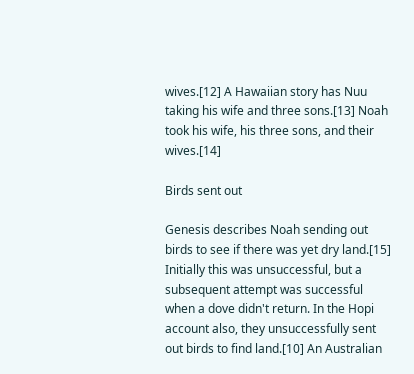wives.[12] A Hawaiian story has Nuu taking his wife and three sons.[13] Noah took his wife, his three sons, and their wives.[14]

Birds sent out

Genesis describes Noah sending out birds to see if there was yet dry land.[15] Initially this was unsuccessful, but a subsequent attempt was successful when a dove didn't return. In the Hopi account also, they unsuccessfully sent out birds to find land.[10] An Australian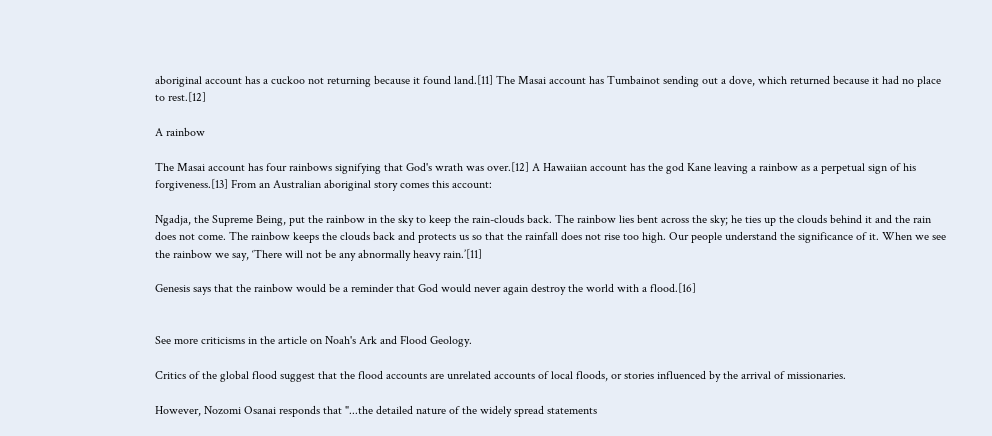aboriginal account has a cuckoo not returning because it found land.[11] The Masai account has Tumbainot sending out a dove, which returned because it had no place to rest.[12]

A rainbow

The Masai account has four rainbows signifying that God's wrath was over.[12] A Hawaiian account has the god Kane leaving a rainbow as a perpetual sign of his forgiveness.[13] From an Australian aboriginal story comes this account:

Ngadja, the Supreme Being, put the rainbow in the sky to keep the rain-clouds back. The rainbow lies bent across the sky; he ties up the clouds behind it and the rain does not come. The rainbow keeps the clouds back and protects us so that the rainfall does not rise too high. Our people understand the significance of it. When we see the rainbow we say, ‘There will not be any abnormally heavy rain.’[11]

Genesis says that the rainbow would be a reminder that God would never again destroy the world with a flood.[16]


See more criticisms in the article on Noah's Ark and Flood Geology.

Critics of the global flood suggest that the flood accounts are unrelated accounts of local floods, or stories influenced by the arrival of missionaries.

However, Nozomi Osanai responds that "...the detailed nature of the widely spread statements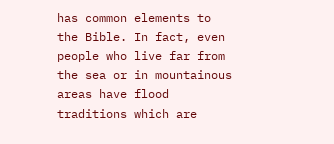has common elements to the Bible. In fact, even people who live far from the sea or in mountainous areas have flood traditions which are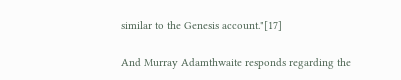similar to the Genesis account."[17]

And Murray Adamthwaite responds regarding the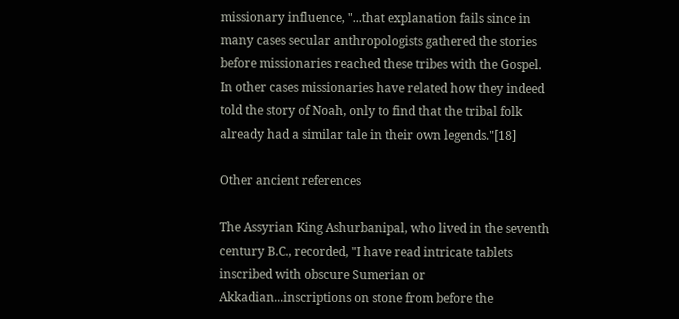missionary influence, "...that explanation fails since in many cases secular anthropologists gathered the stories before missionaries reached these tribes with the Gospel. In other cases missionaries have related how they indeed told the story of Noah, only to find that the tribal folk already had a similar tale in their own legends."[18]

Other ancient references

The Assyrian King Ashurbanipal, who lived in the seventh century B.C., recorded, "I have read intricate tablets inscribed with obscure Sumerian or Akkadian...inscriptions on stone from before the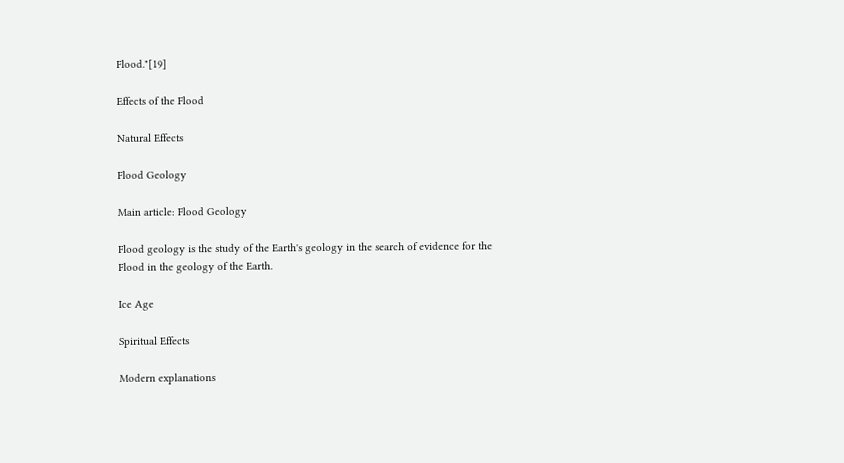Flood."[19]

Effects of the Flood

Natural Effects

Flood Geology

Main article: Flood Geology

Flood geology is the study of the Earth's geology in the search of evidence for the Flood in the geology of the Earth.

Ice Age

Spiritual Effects

Modern explanations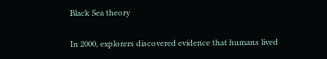Black Sea theory

In 2000, explorers discovered evidence that humans lived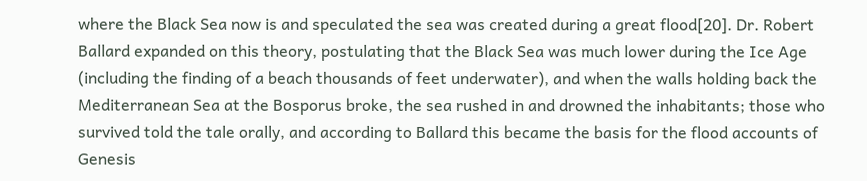where the Black Sea now is and speculated the sea was created during a great flood[20]. Dr. Robert Ballard expanded on this theory, postulating that the Black Sea was much lower during the Ice Age (including the finding of a beach thousands of feet underwater), and when the walls holding back the Mediterranean Sea at the Bosporus broke, the sea rushed in and drowned the inhabitants; those who survived told the tale orally, and according to Ballard this became the basis for the flood accounts of Genesis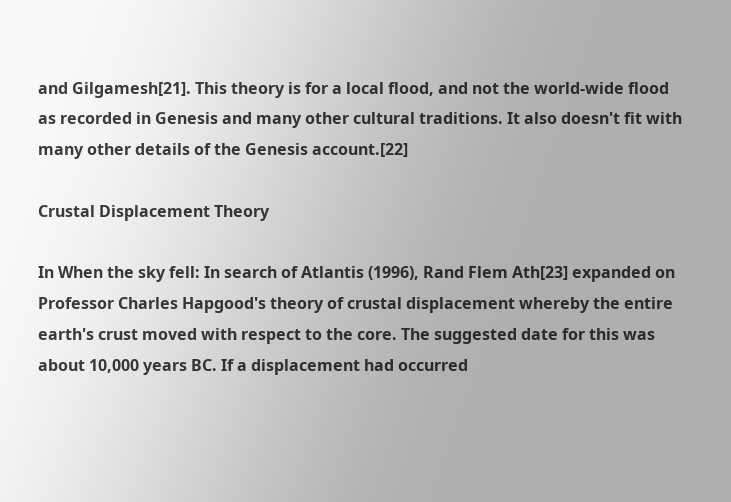and Gilgamesh[21]. This theory is for a local flood, and not the world-wide flood as recorded in Genesis and many other cultural traditions. It also doesn't fit with many other details of the Genesis account.[22]

Crustal Displacement Theory

In When the sky fell: In search of Atlantis (1996), Rand Flem Ath[23] expanded on Professor Charles Hapgood's theory of crustal displacement whereby the entire earth's crust moved with respect to the core. The suggested date for this was about 10,000 years BC. If a displacement had occurred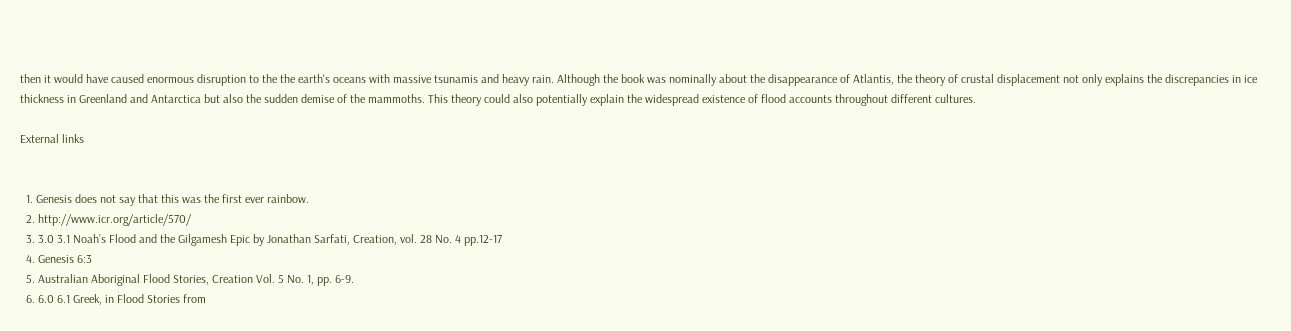then it would have caused enormous disruption to the the earth's oceans with massive tsunamis and heavy rain. Although the book was nominally about the disappearance of Atlantis, the theory of crustal displacement not only explains the discrepancies in ice thickness in Greenland and Antarctica but also the sudden demise of the mammoths. This theory could also potentially explain the widespread existence of flood accounts throughout different cultures.

External links


  1. Genesis does not say that this was the first ever rainbow.
  2. http://www.icr.org/article/570/
  3. 3.0 3.1 Noah’s Flood and the Gilgamesh Epic by Jonathan Sarfati, Creation, vol. 28 No. 4 pp.12-17
  4. Genesis 6:3
  5. Australian Aboriginal Flood Stories, Creation Vol. 5 No. 1, pp. 6-9.
  6. 6.0 6.1 Greek, in Flood Stories from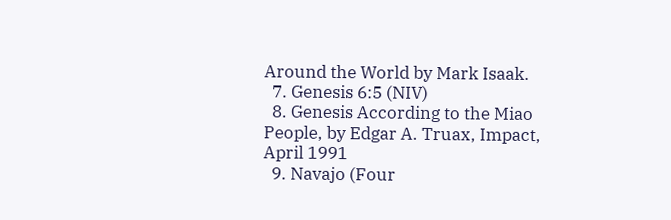Around the World by Mark Isaak.
  7. Genesis 6:5 (NIV)
  8. Genesis According to the Miao People, by Edgar A. Truax, Impact, April 1991
  9. Navajo (Four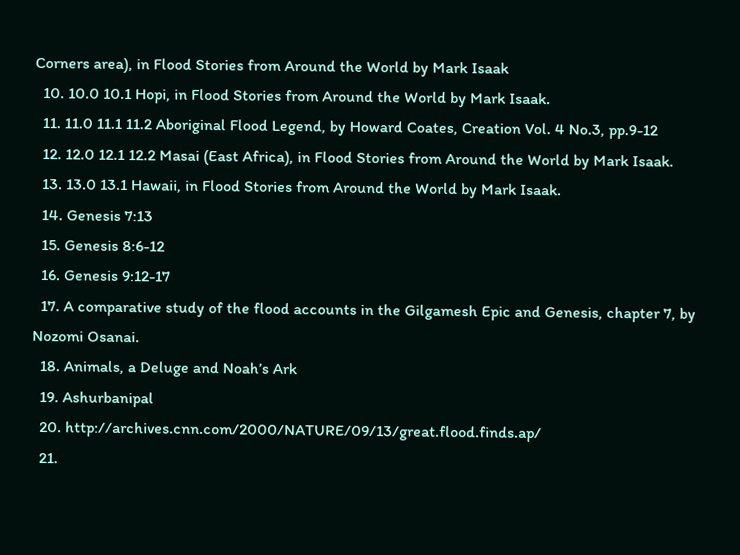Corners area), in Flood Stories from Around the World by Mark Isaak
  10. 10.0 10.1 Hopi, in Flood Stories from Around the World by Mark Isaak.
  11. 11.0 11.1 11.2 Aboriginal Flood Legend, by Howard Coates, Creation Vol. 4 No.3, pp.9-12
  12. 12.0 12.1 12.2 Masai (East Africa), in Flood Stories from Around the World by Mark Isaak.
  13. 13.0 13.1 Hawaii, in Flood Stories from Around the World by Mark Isaak.
  14. Genesis 7:13
  15. Genesis 8:6-12
  16. Genesis 9:12-17
  17. A comparative study of the flood accounts in the Gilgamesh Epic and Genesis, chapter 7, by Nozomi Osanai.
  18. Animals, a Deluge and Noah’s Ark
  19. Ashurbanipal
  20. http://archives.cnn.com/2000/NATURE/09/13/great.flood.finds.ap/
  21.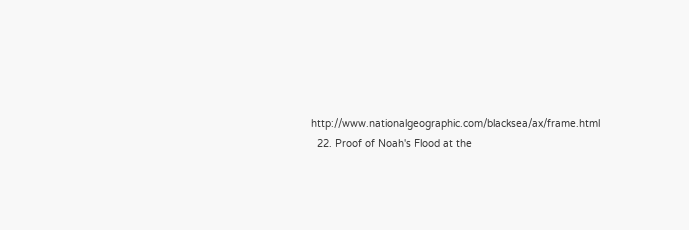http://www.nationalgeographic.com/blacksea/ax/frame.html
  22. Proof of Noah's Flood at the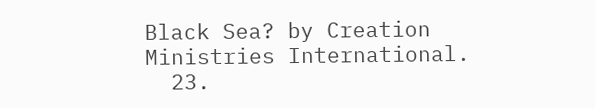Black Sea? by Creation Ministries International.
  23.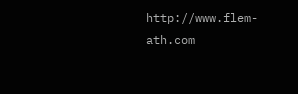http://www.flem-ath.com